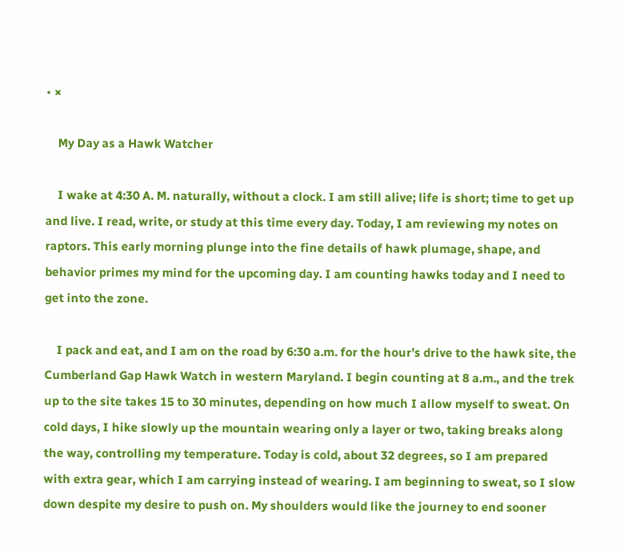• ×

    My Day as a Hawk Watcher

    I wake at 4:30 A. M. naturally, without a clock. I am still alive; life is short; time to get up and live. I read, write, or study at this time every day. Today, I am reviewing my notes on raptors. This early morning plunge into the fine details of hawk plumage, shape, and behavior primes my mind for the upcoming day. I am counting hawks today and I need to get into the zone.

    I pack and eat, and I am on the road by 6:30 a.m. for the hour’s drive to the hawk site, the Cumberland Gap Hawk Watch in western Maryland. I begin counting at 8 a.m., and the trek up to the site takes 15 to 30 minutes, depending on how much I allow myself to sweat. On cold days, I hike slowly up the mountain wearing only a layer or two, taking breaks along the way, controlling my temperature. Today is cold, about 32 degrees, so I am prepared with extra gear, which I am carrying instead of wearing. I am beginning to sweat, so I slow down despite my desire to push on. My shoulders would like the journey to end sooner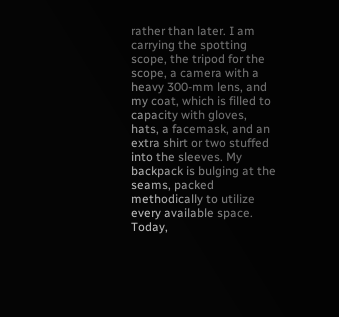rather than later. I am carrying the spotting scope, the tripod for the scope, a camera with a heavy 300-mm lens, and my coat, which is filled to capacity with gloves, hats, a facemask, and an extra shirt or two stuffed into the sleeves. My backpack is bulging at the seams, packed methodically to utilize every available space. Today,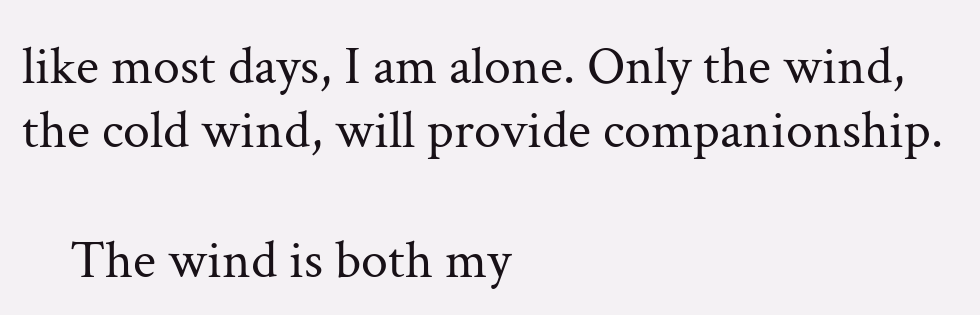like most days, I am alone. Only the wind, the cold wind, will provide companionship.

    The wind is both my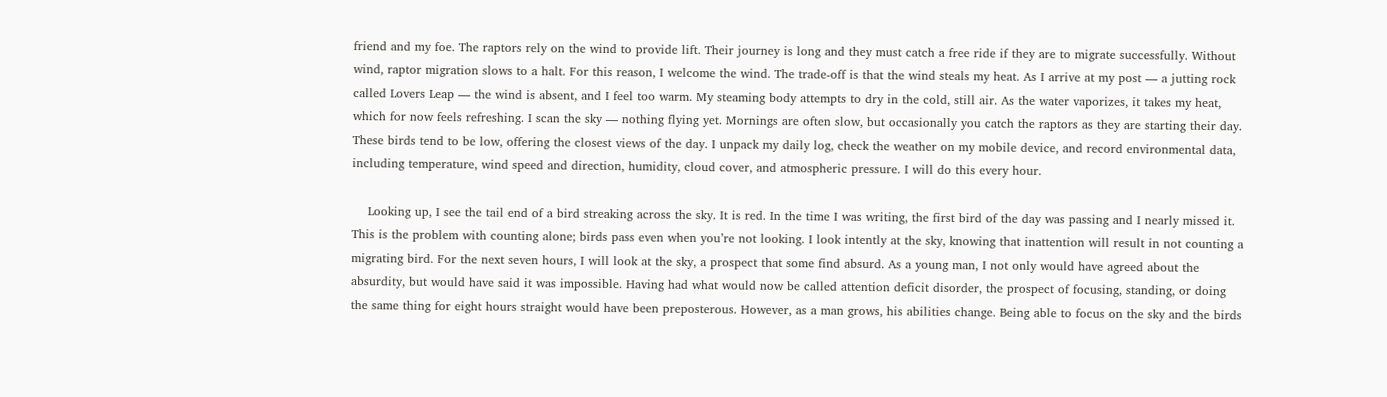friend and my foe. The raptors rely on the wind to provide lift. Their journey is long and they must catch a free ride if they are to migrate successfully. Without wind, raptor migration slows to a halt. For this reason, I welcome the wind. The trade-off is that the wind steals my heat. As I arrive at my post — a jutting rock called Lovers Leap — the wind is absent, and I feel too warm. My steaming body attempts to dry in the cold, still air. As the water vaporizes, it takes my heat, which for now feels refreshing. I scan the sky — nothing flying yet. Mornings are often slow, but occasionally you catch the raptors as they are starting their day. These birds tend to be low, offering the closest views of the day. I unpack my daily log, check the weather on my mobile device, and record environmental data, including temperature, wind speed and direction, humidity, cloud cover, and atmospheric pressure. I will do this every hour.

    Looking up, I see the tail end of a bird streaking across the sky. It is red. In the time I was writing, the first bird of the day was passing and I nearly missed it. This is the problem with counting alone; birds pass even when you’re not looking. I look intently at the sky, knowing that inattention will result in not counting a migrating bird. For the next seven hours, I will look at the sky, a prospect that some find absurd. As a young man, I not only would have agreed about the absurdity, but would have said it was impossible. Having had what would now be called attention deficit disorder, the prospect of focusing, standing, or doing the same thing for eight hours straight would have been preposterous. However, as a man grows, his abilities change. Being able to focus on the sky and the birds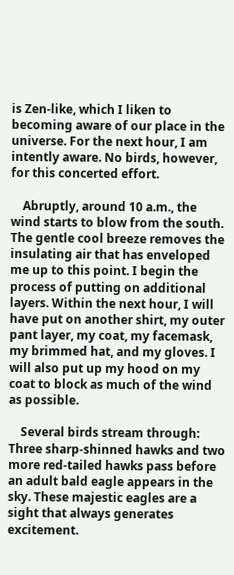is Zen-like, which I liken to becoming aware of our place in the universe. For the next hour, I am intently aware. No birds, however, for this concerted effort.

    Abruptly, around 10 a.m., the wind starts to blow from the south. The gentle cool breeze removes the insulating air that has enveloped me up to this point. I begin the process of putting on additional layers. Within the next hour, I will have put on another shirt, my outer pant layer, my coat, my facemask, my brimmed hat, and my gloves. I will also put up my hood on my coat to block as much of the wind as possible.

    Several birds stream through: Three sharp-shinned hawks and two more red-tailed hawks pass before an adult bald eagle appears in the sky. These majestic eagles are a sight that always generates excitement.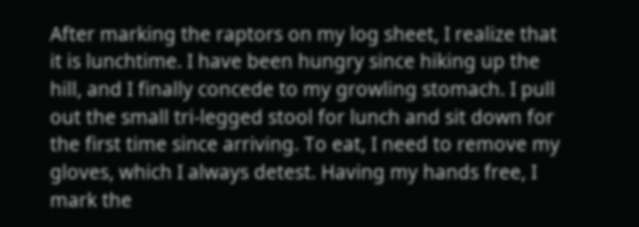After marking the raptors on my log sheet, I realize that it is lunchtime. I have been hungry since hiking up the hill, and I finally concede to my growling stomach. I pull out the small tri-legged stool for lunch and sit down for the first time since arriving. To eat, I need to remove my gloves, which I always detest. Having my hands free, I mark the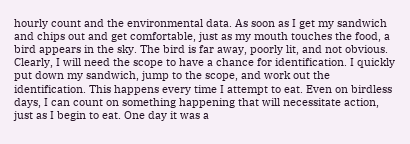hourly count and the environmental data. As soon as I get my sandwich and chips out and get comfortable, just as my mouth touches the food, a bird appears in the sky. The bird is far away, poorly lit, and not obvious. Clearly, I will need the scope to have a chance for identification. I quickly put down my sandwich, jump to the scope, and work out the identification. This happens every time I attempt to eat. Even on birdless days, I can count on something happening that will necessitate action, just as I begin to eat. One day it was a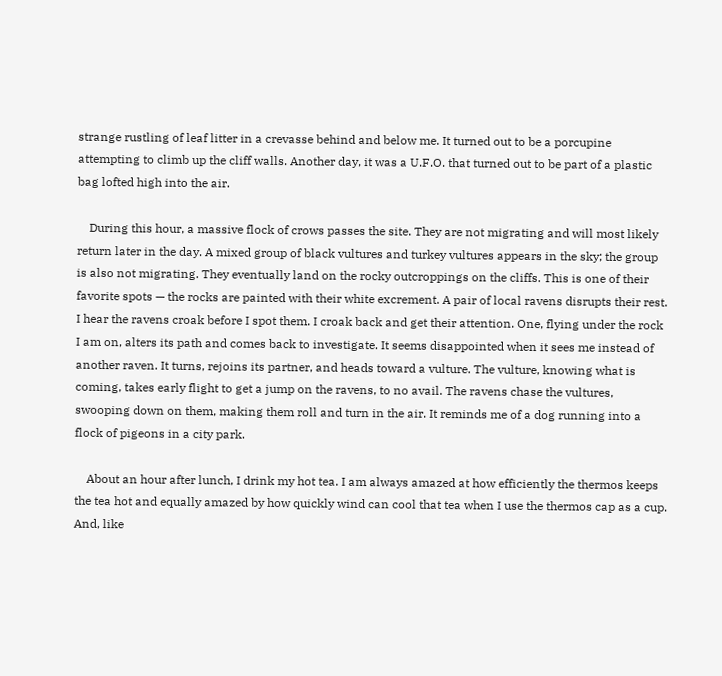strange rustling of leaf litter in a crevasse behind and below me. It turned out to be a porcupine attempting to climb up the cliff walls. Another day, it was a U.F.O. that turned out to be part of a plastic bag lofted high into the air.

    During this hour, a massive flock of crows passes the site. They are not migrating and will most likely return later in the day. A mixed group of black vultures and turkey vultures appears in the sky; the group is also not migrating. They eventually land on the rocky outcroppings on the cliffs. This is one of their favorite spots — the rocks are painted with their white excrement. A pair of local ravens disrupts their rest. I hear the ravens croak before I spot them. I croak back and get their attention. One, flying under the rock I am on, alters its path and comes back to investigate. It seems disappointed when it sees me instead of another raven. It turns, rejoins its partner, and heads toward a vulture. The vulture, knowing what is coming, takes early flight to get a jump on the ravens, to no avail. The ravens chase the vultures, swooping down on them, making them roll and turn in the air. It reminds me of a dog running into a flock of pigeons in a city park.

    About an hour after lunch, I drink my hot tea. I am always amazed at how efficiently the thermos keeps the tea hot and equally amazed by how quickly wind can cool that tea when I use the thermos cap as a cup. And, like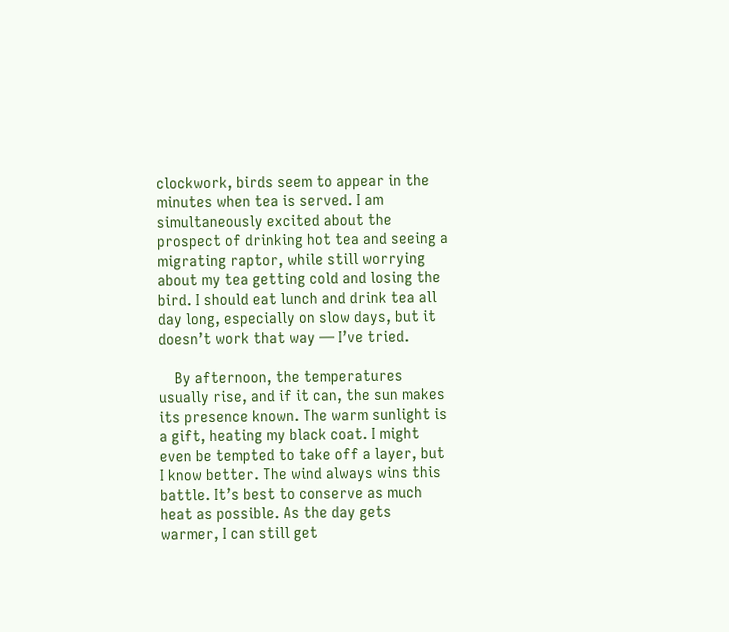clockwork, birds seem to appear in the minutes when tea is served. I am simultaneously excited about the prospect of drinking hot tea and seeing a migrating raptor, while still worrying about my tea getting cold and losing the bird. I should eat lunch and drink tea all day long, especially on slow days, but it doesn’t work that way — I’ve tried.

    By afternoon, the temperatures usually rise, and if it can, the sun makes its presence known. The warm sunlight is a gift, heating my black coat. I might even be tempted to take off a layer, but I know better. The wind always wins this battle. It’s best to conserve as much heat as possible. As the day gets warmer, I can still get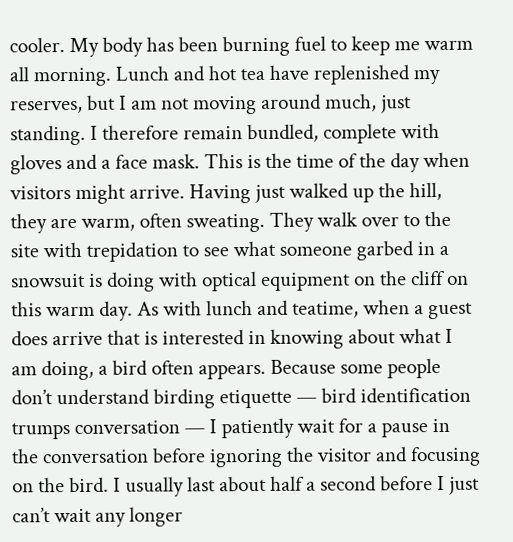cooler. My body has been burning fuel to keep me warm all morning. Lunch and hot tea have replenished my reserves, but I am not moving around much, just standing. I therefore remain bundled, complete with gloves and a face mask. This is the time of the day when visitors might arrive. Having just walked up the hill, they are warm, often sweating. They walk over to the site with trepidation to see what someone garbed in a snowsuit is doing with optical equipment on the cliff on this warm day. As with lunch and teatime, when a guest does arrive that is interested in knowing about what I am doing, a bird often appears. Because some people don’t understand birding etiquette — bird identification trumps conversation — I patiently wait for a pause in the conversation before ignoring the visitor and focusing on the bird. I usually last about half a second before I just can’t wait any longer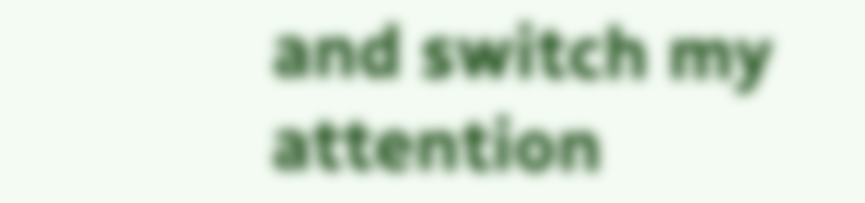and switch my attention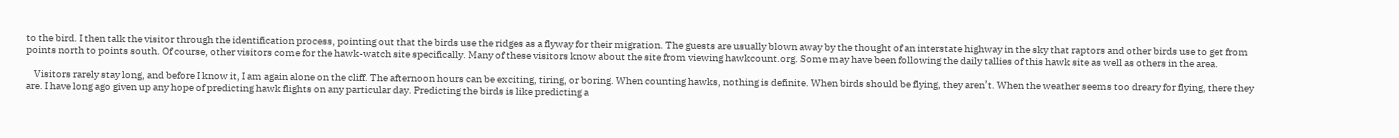to the bird. I then talk the visitor through the identification process, pointing out that the birds use the ridges as a flyway for their migration. The guests are usually blown away by the thought of an interstate highway in the sky that raptors and other birds use to get from points north to points south. Of course, other visitors come for the hawk-watch site specifically. Many of these visitors know about the site from viewing hawkcount.org. Some may have been following the daily tallies of this hawk site as well as others in the area.

    Visitors rarely stay long, and before I know it, I am again alone on the cliff. The afternoon hours can be exciting, tiring, or boring. When counting hawks, nothing is definite. When birds should be flying, they aren’t. When the weather seems too dreary for flying, there they are. I have long ago given up any hope of predicting hawk flights on any particular day. Predicting the birds is like predicting a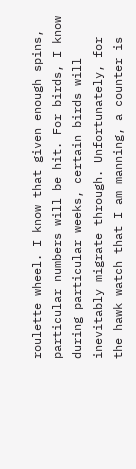roulette wheel. I know that given enough spins, particular numbers will be hit. For birds, I know during particular weeks, certain birds will inevitably migrate through. Unfortunately, for the hawk watch that I am manning, a counter is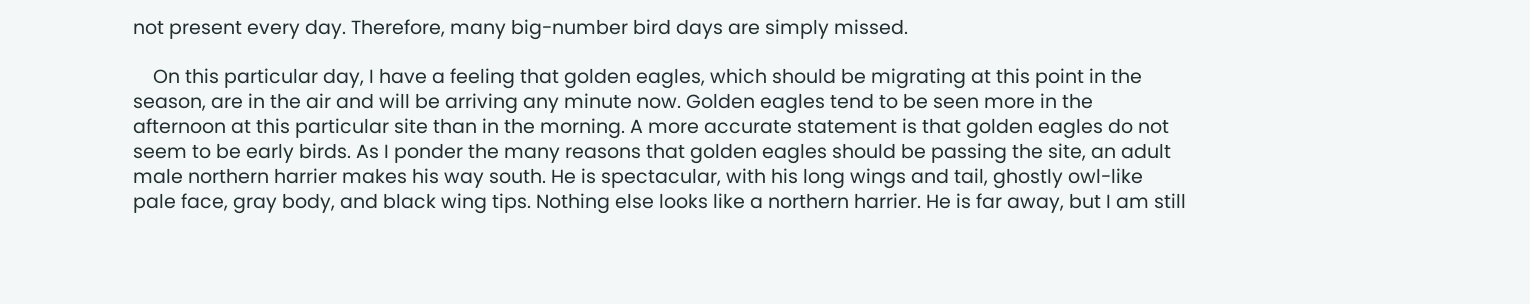not present every day. Therefore, many big-number bird days are simply missed.

    On this particular day, I have a feeling that golden eagles, which should be migrating at this point in the season, are in the air and will be arriving any minute now. Golden eagles tend to be seen more in the afternoon at this particular site than in the morning. A more accurate statement is that golden eagles do not seem to be early birds. As I ponder the many reasons that golden eagles should be passing the site, an adult male northern harrier makes his way south. He is spectacular, with his long wings and tail, ghostly owl-like pale face, gray body, and black wing tips. Nothing else looks like a northern harrier. He is far away, but I am still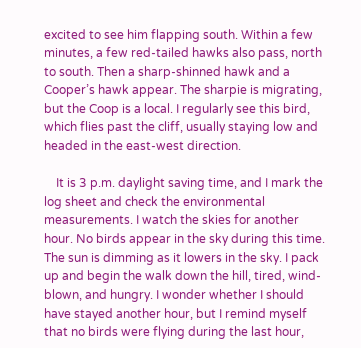excited to see him flapping south. Within a few minutes, a few red-tailed hawks also pass, north to south. Then a sharp-shinned hawk and a Cooper’s hawk appear. The sharpie is migrating, but the Coop is a local. I regularly see this bird, which flies past the cliff, usually staying low and headed in the east-west direction.

    It is 3 p.m. daylight saving time, and I mark the log sheet and check the environmental measurements. I watch the skies for another hour. No birds appear in the sky during this time. The sun is dimming as it lowers in the sky. I pack up and begin the walk down the hill, tired, wind-blown, and hungry. I wonder whether I should have stayed another hour, but I remind myself that no birds were flying during the last hour,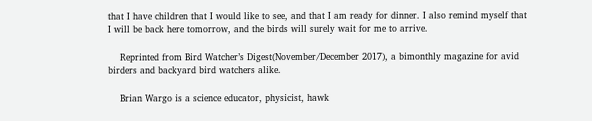that I have children that I would like to see, and that I am ready for dinner. I also remind myself that I will be back here tomorrow, and the birds will surely wait for me to arrive.

    Reprinted from Bird Watcher’s Digest(November/December 2017), a bimonthly magazine for avid birders and backyard bird watchers alike.

    Brian Wargo is a science educator, physicist, hawk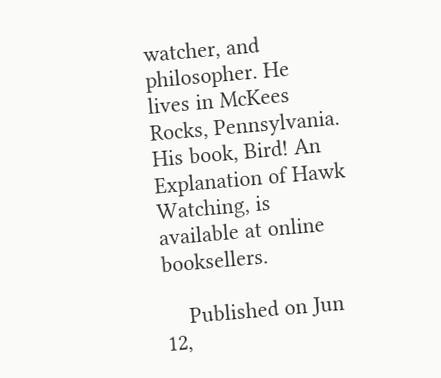watcher, and philosopher. He lives in McKees Rocks, Pennsylvania. His book, Bird! An Explanation of Hawk Watching, is available at online booksellers.

    Published on Jun 12,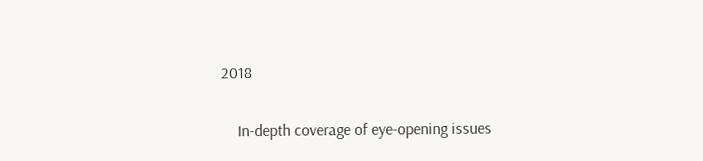2018


    In-depth coverage of eye-opening issues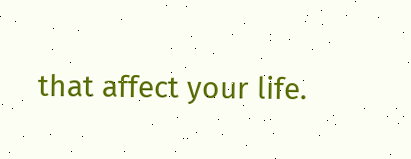that affect your life.